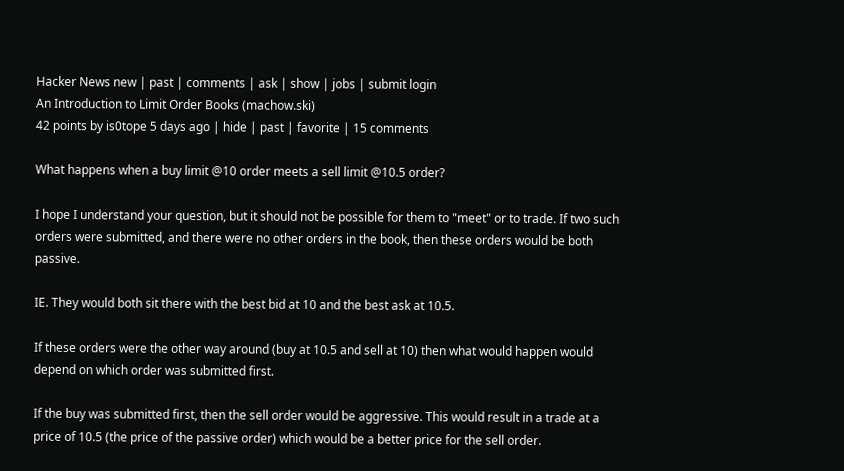Hacker News new | past | comments | ask | show | jobs | submit login
An Introduction to Limit Order Books (machow.ski)
42 points by is0tope 5 days ago | hide | past | favorite | 15 comments

What happens when a buy limit @10 order meets a sell limit @10.5 order?

I hope I understand your question, but it should not be possible for them to "meet" or to trade. If two such orders were submitted, and there were no other orders in the book, then these orders would be both passive.

IE. They would both sit there with the best bid at 10 and the best ask at 10.5.

If these orders were the other way around (buy at 10.5 and sell at 10) then what would happen would depend on which order was submitted first.

If the buy was submitted first, then the sell order would be aggressive. This would result in a trade at a price of 10.5 (the price of the passive order) which would be a better price for the sell order.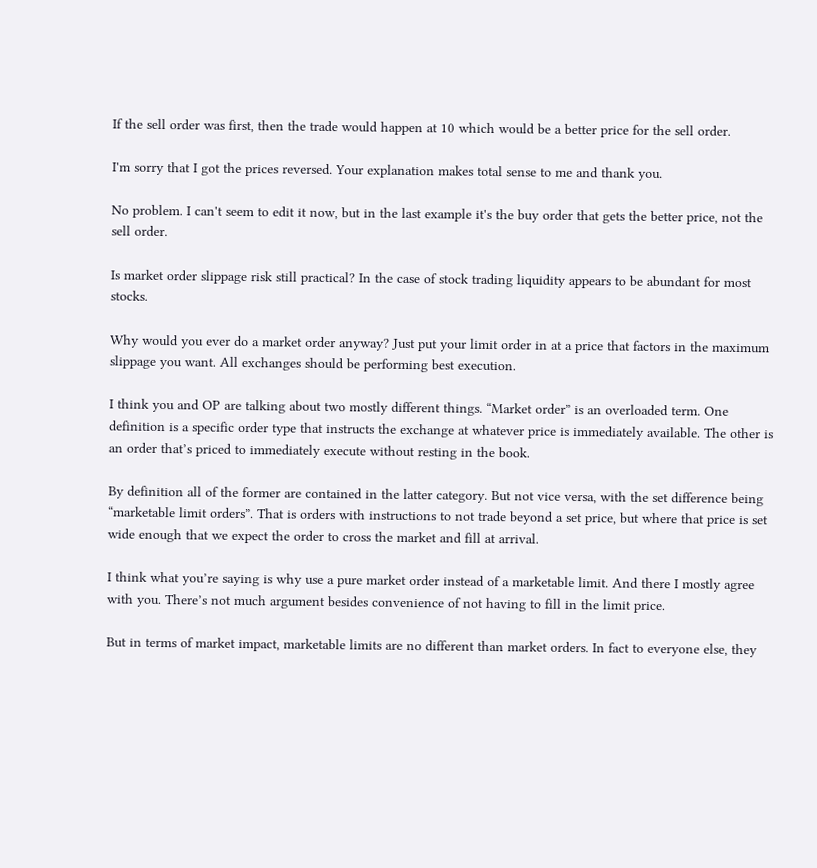If the sell order was first, then the trade would happen at 10 which would be a better price for the sell order.

I'm sorry that I got the prices reversed. Your explanation makes total sense to me and thank you.

No problem. I can't seem to edit it now, but in the last example it's the buy order that gets the better price, not the sell order.

Is market order slippage risk still practical? In the case of stock trading liquidity appears to be abundant for most stocks.

Why would you ever do a market order anyway? Just put your limit order in at a price that factors in the maximum slippage you want. All exchanges should be performing best execution.

I think you and OP are talking about two mostly different things. “Market order” is an overloaded term. One definition is a specific order type that instructs the exchange at whatever price is immediately available. The other is an order that’s priced to immediately execute without resting in the book.

By definition all of the former are contained in the latter category. But not vice versa, with the set difference being “marketable limit orders”. That is orders with instructions to not trade beyond a set price, but where that price is set wide enough that we expect the order to cross the market and fill at arrival.

I think what you’re saying is why use a pure market order instead of a marketable limit. And there I mostly agree with you. There’s not much argument besides convenience of not having to fill in the limit price.

But in terms of market impact, marketable limits are no different than market orders. In fact to everyone else, they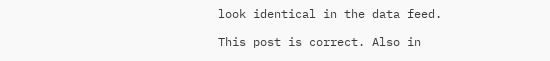look identical in the data feed.

This post is correct. Also in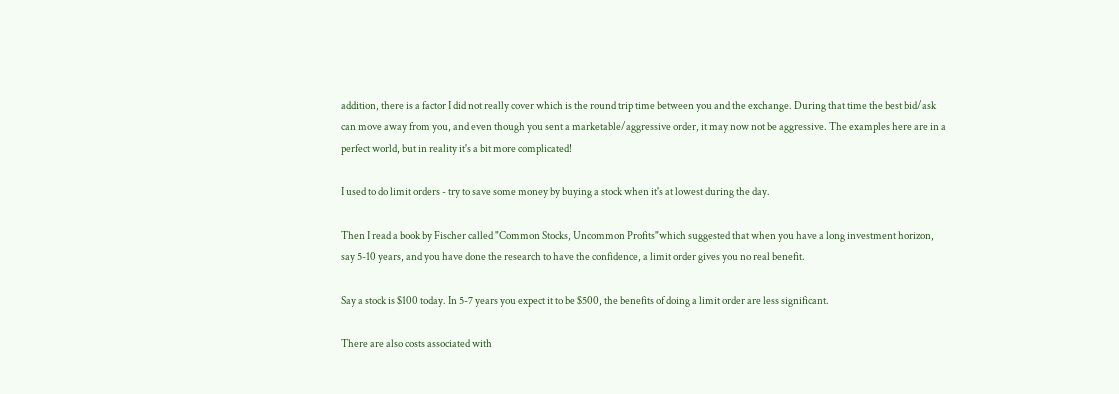addition, there is a factor I did not really cover which is the round trip time between you and the exchange. During that time the best bid/ask can move away from you, and even though you sent a marketable/aggressive order, it may now not be aggressive. The examples here are in a perfect world, but in reality it's a bit more complicated!

I used to do limit orders - try to save some money by buying a stock when it's at lowest during the day.

Then I read a book by Fischer called "Common Stocks, Uncommon Profits"which suggested that when you have a long investment horizon, say 5-10 years, and you have done the research to have the confidence, a limit order gives you no real benefit.

Say a stock is $100 today. In 5-7 years you expect it to be $500, the benefits of doing a limit order are less significant.

There are also costs associated with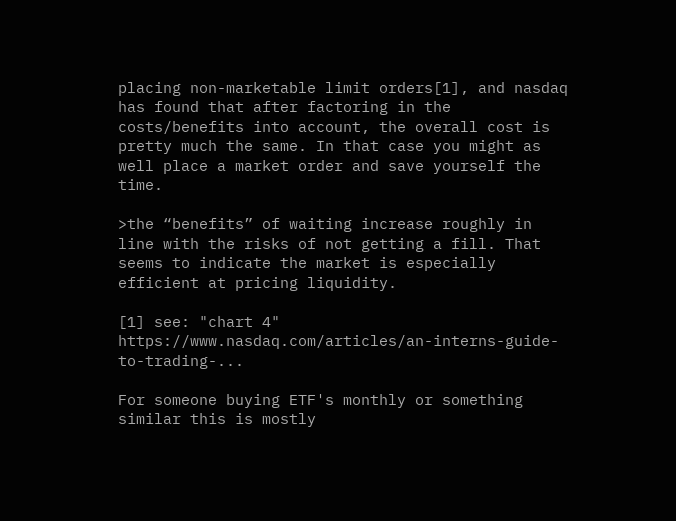placing non-marketable limit orders[1], and nasdaq has found that after factoring in the costs/benefits into account, the overall cost is pretty much the same. In that case you might as well place a market order and save yourself the time.

>the “benefits” of waiting increase roughly in line with the risks of not getting a fill. That seems to indicate the market is especially efficient at pricing liquidity.

[1] see: "chart 4" https://www.nasdaq.com/articles/an-interns-guide-to-trading-...

For someone buying ETF's monthly or something similar this is mostly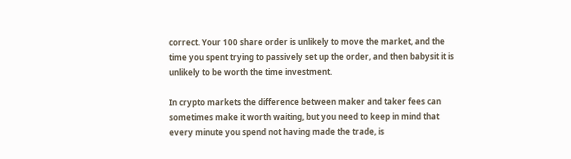correct. Your 100 share order is unlikely to move the market, and the time you spent trying to passively set up the order, and then babysit it is unlikely to be worth the time investment.

In crypto markets the difference between maker and taker fees can sometimes make it worth waiting, but you need to keep in mind that every minute you spend not having made the trade, is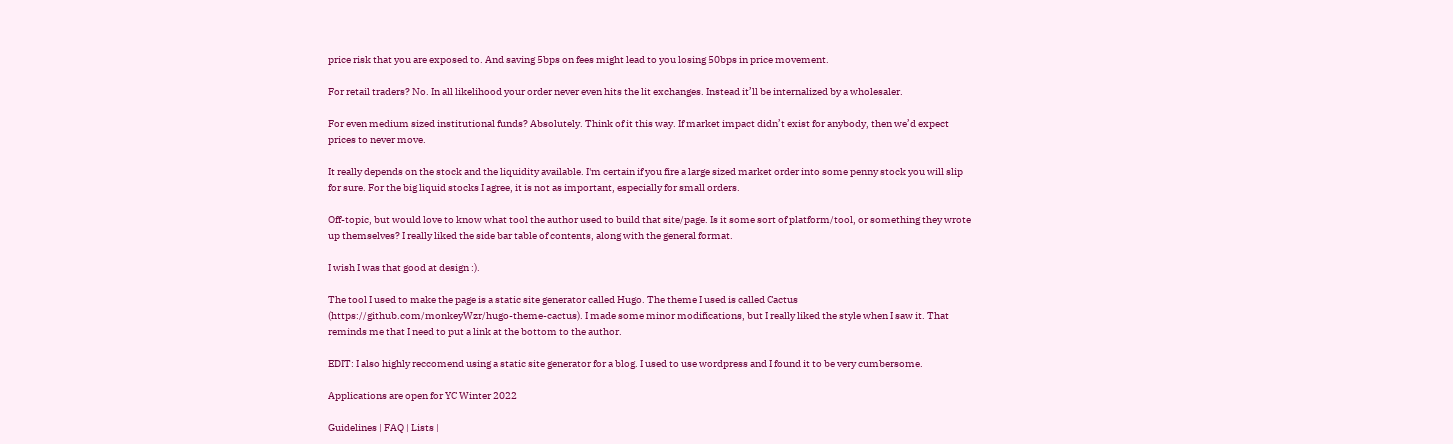price risk that you are exposed to. And saving 5bps on fees might lead to you losing 50bps in price movement.

For retail traders? No. In all likelihood your order never even hits the lit exchanges. Instead it’ll be internalized by a wholesaler.

For even medium sized institutional funds? Absolutely. Think of it this way. If market impact didn’t exist for anybody, then we’d expect prices to never move.

It really depends on the stock and the liquidity available. I'm certain if you fire a large sized market order into some penny stock you will slip for sure. For the big liquid stocks I agree, it is not as important, especially for small orders.

Off-topic, but would love to know what tool the author used to build that site/page. Is it some sort of platform/tool, or something they wrote up themselves? I really liked the side bar table of contents, along with the general format.

I wish I was that good at design :).

The tool I used to make the page is a static site generator called Hugo. The theme I used is called Cactus (https://github.com/monkeyWzr/hugo-theme-cactus). I made some minor modifications, but I really liked the style when I saw it. That reminds me that I need to put a link at the bottom to the author.

EDIT: I also highly reccomend using a static site generator for a blog. I used to use wordpress and I found it to be very cumbersome.

Applications are open for YC Winter 2022

Guidelines | FAQ | Lists |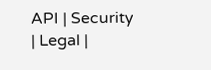API | Security | Legal |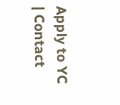Apply to YC | Contact